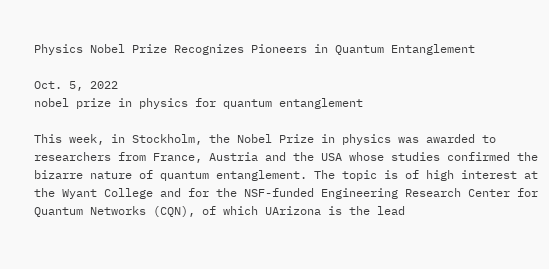Physics Nobel Prize Recognizes Pioneers in Quantum Entanglement

Oct. 5, 2022
nobel prize in physics for quantum entanglement

This week, in Stockholm, the Nobel Prize in physics was awarded to researchers from France, Austria and the USA whose studies confirmed the bizarre nature of quantum entanglement. The topic is of high interest at the Wyant College and for the NSF-funded Engineering Research Center for Quantum Networks (CQN), of which UArizona is the lead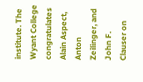institute. The Wyant College congratulates Alain Aspect, Anton Zeilinger, and John F. Clauser on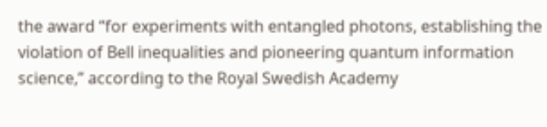the award “for experiments with entangled photons, establishing the violation of Bell inequalities and pioneering quantum information science,” according to the Royal Swedish Academy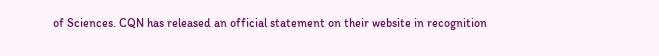of Sciences. CQN has released an official statement on their website in recognition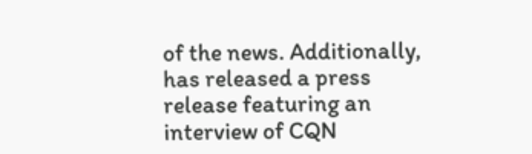of the news. Additionally, has released a press release featuring an interview of CQN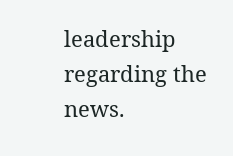leadership regarding the news.